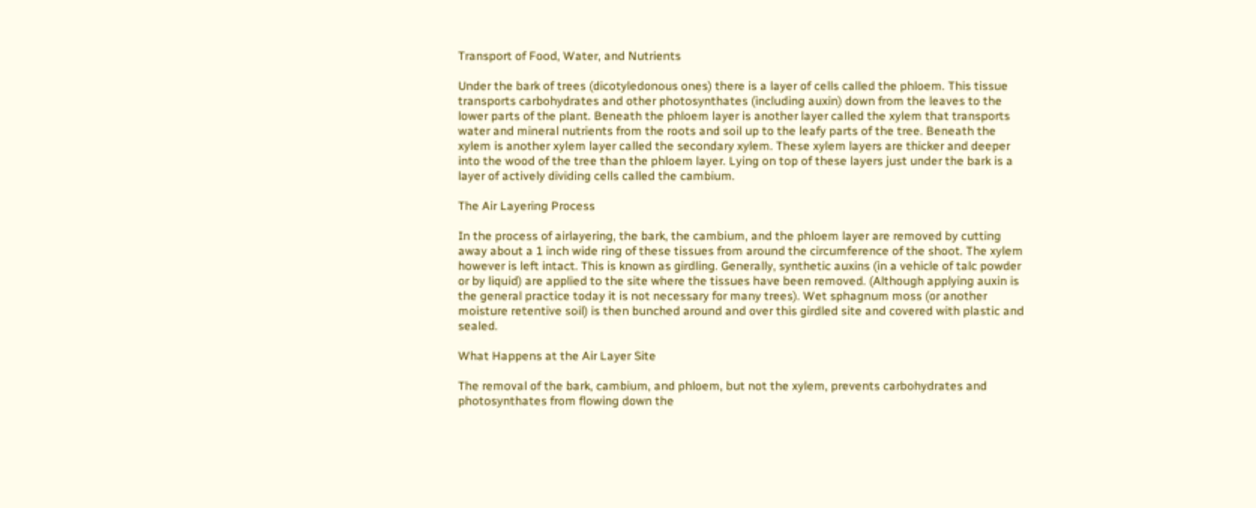Transport of Food, Water, and Nutrients

Under the bark of trees (dicotyledonous ones) there is a layer of cells called the phloem. This tissue transports carbohydrates and other photosynthates (including auxin) down from the leaves to the lower parts of the plant. Beneath the phloem layer is another layer called the xylem that transports water and mineral nutrients from the roots and soil up to the leafy parts of the tree. Beneath the xylem is another xylem layer called the secondary xylem. These xylem layers are thicker and deeper into the wood of the tree than the phloem layer. Lying on top of these layers just under the bark is a layer of actively dividing cells called the cambium.

The Air Layering Process

In the process of airlayering, the bark, the cambium, and the phloem layer are removed by cutting away about a 1 inch wide ring of these tissues from around the circumference of the shoot. The xylem however is left intact. This is known as girdling. Generally, synthetic auxins (in a vehicle of talc powder or by liquid) are applied to the site where the tissues have been removed. (Although applying auxin is the general practice today it is not necessary for many trees). Wet sphagnum moss (or another moisture retentive soil) is then bunched around and over this girdled site and covered with plastic and sealed.

What Happens at the Air Layer Site

The removal of the bark, cambium, and phloem, but not the xylem, prevents carbohydrates and photosynthates from flowing down the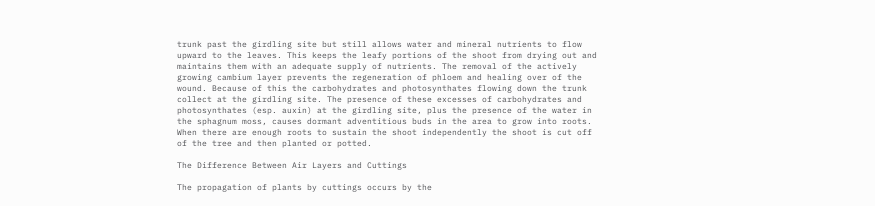trunk past the girdling site but still allows water and mineral nutrients to flow upward to the leaves. This keeps the leafy portions of the shoot from drying out and maintains them with an adequate supply of nutrients. The removal of the actively growing cambium layer prevents the regeneration of phloem and healing over of the wound. Because of this the carbohydrates and photosynthates flowing down the trunk collect at the girdling site. The presence of these excesses of carbohydrates and photosynthates (esp. auxin) at the girdling site, plus the presence of the water in the sphagnum moss, causes dormant adventitious buds in the area to grow into roots. When there are enough roots to sustain the shoot independently the shoot is cut off of the tree and then planted or potted.

The Difference Between Air Layers and Cuttings

The propagation of plants by cuttings occurs by the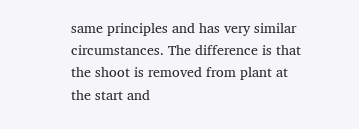same principles and has very similar circumstances. The difference is that the shoot is removed from plant at the start and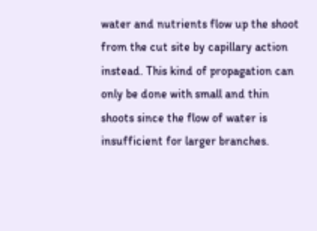water and nutrients flow up the shoot from the cut site by capillary action instead. This kind of propagation can only be done with small and thin shoots since the flow of water is insufficient for larger branches.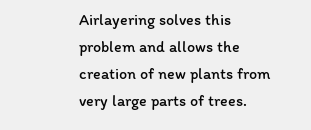Airlayering solves this problem and allows the creation of new plants from very large parts of trees.